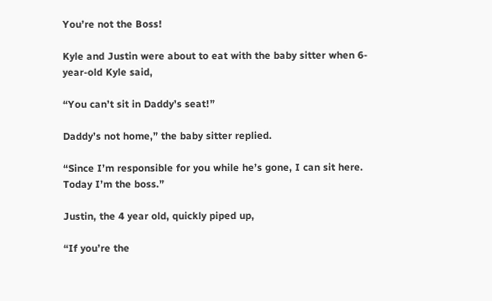You’re not the Boss!

Kyle and Justin were about to eat with the baby sitter when 6-year-old Kyle said,

“You can’t sit in Daddy’s seat!”

Daddy’s not home,” the baby sitter replied.

“Since I’m responsible for you while he’s gone, I can sit here. Today I’m the boss.”

Justin, the 4 year old, quickly piped up,

“If you’re the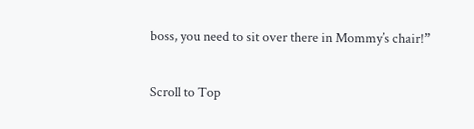boss, you need to sit over there in Mommy’s chair!”

Scroll to Top